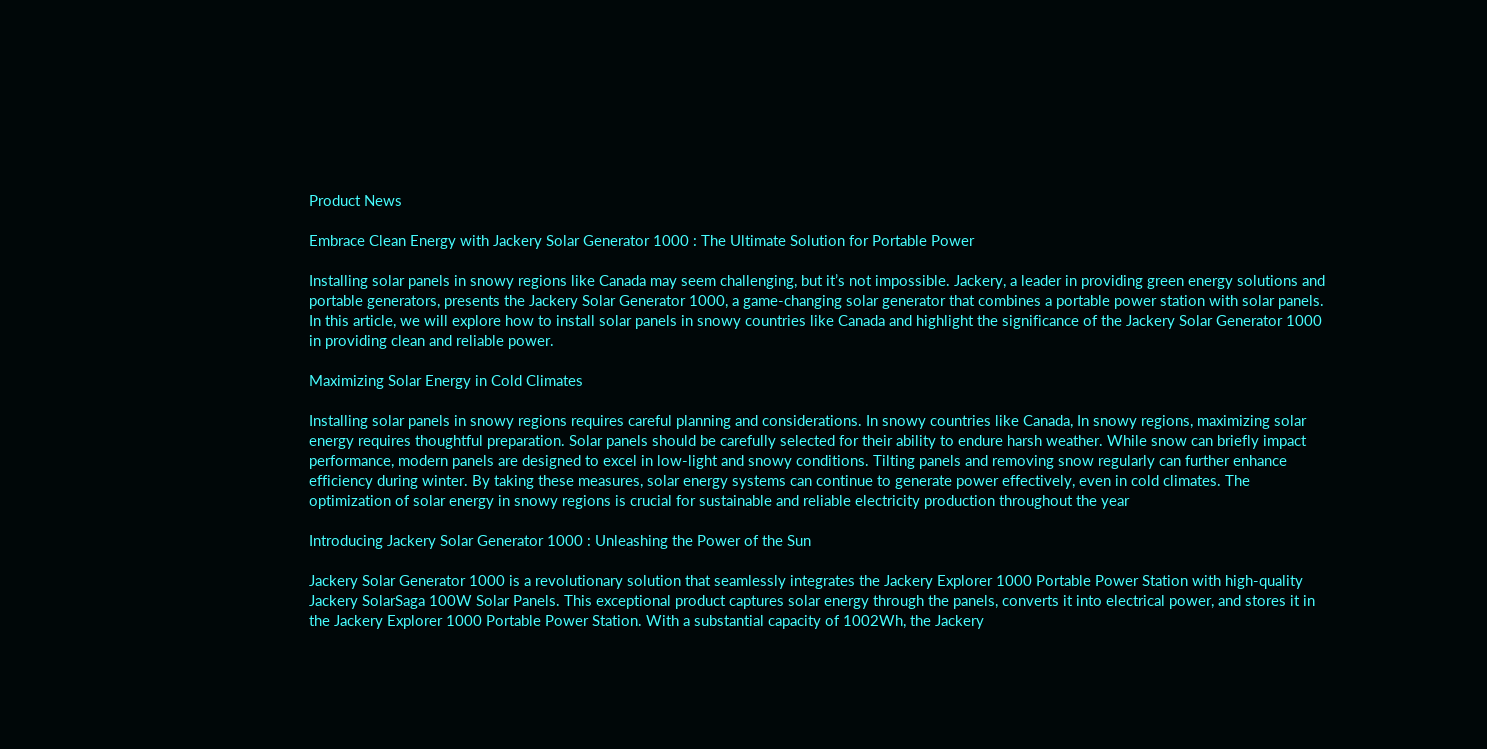Product News

Embrace Clean Energy with Jackery Solar Generator 1000 : The Ultimate Solution for Portable Power

Installing solar panels in snowy regions like Canada may seem challenging, but it’s not impossible. Jackery, a leader in providing green energy solutions and portable generators, presents the Jackery Solar Generator 1000, a game-changing solar generator that combines a portable power station with solar panels. In this article, we will explore how to install solar panels in snowy countries like Canada and highlight the significance of the Jackery Solar Generator 1000 in providing clean and reliable power.

Maximizing Solar Energy in Cold Climates

Installing solar panels in snowy regions requires careful planning and considerations. In snowy countries like Canada, In snowy regions, maximizing solar energy requires thoughtful preparation. Solar panels should be carefully selected for their ability to endure harsh weather. While snow can briefly impact performance, modern panels are designed to excel in low-light and snowy conditions. Tilting panels and removing snow regularly can further enhance efficiency during winter. By taking these measures, solar energy systems can continue to generate power effectively, even in cold climates. The optimization of solar energy in snowy regions is crucial for sustainable and reliable electricity production throughout the year

Introducing Jackery Solar Generator 1000 : Unleashing the Power of the Sun

Jackery Solar Generator 1000 is a revolutionary solution that seamlessly integrates the Jackery Explorer 1000 Portable Power Station with high-quality Jackery SolarSaga 100W Solar Panels. This exceptional product captures solar energy through the panels, converts it into electrical power, and stores it in the Jackery Explorer 1000 Portable Power Station. With a substantial capacity of 1002Wh, the Jackery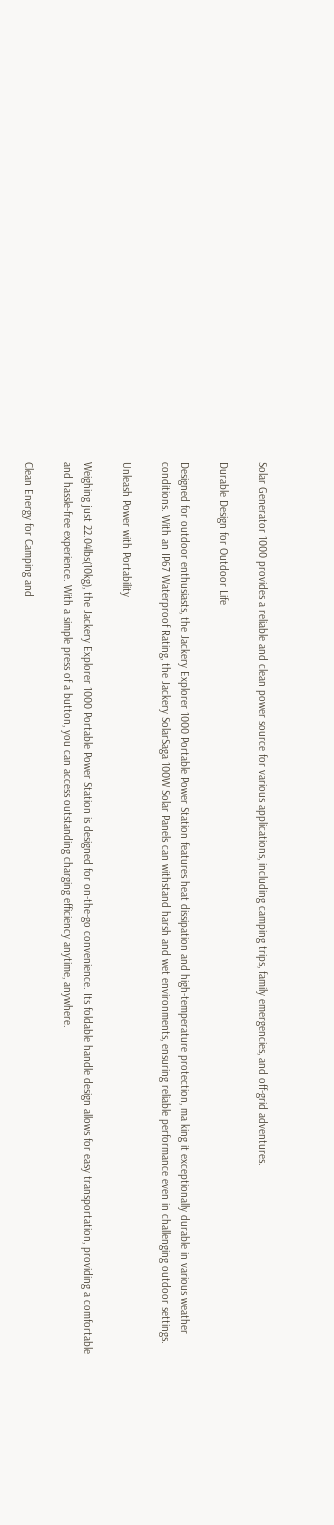Solar Generator 1000 provides a reliable and clean power source for various applications, including camping trips, family emergencies, and off-grid adventures.

Durable Design for Outdoor Life

Designed for outdoor enthusiasts, the Jackery Explorer 1000 Portable Power Station features heat dissipation and high-temperature protection, ma king it exceptionally durable in various weather conditions. With an IP67 Waterproof Rating, the Jackery SolarSaga 100W Solar Panels can withstand harsh and wet environments, ensuring reliable performance even in challenging outdoor settings.

Unleash Power with Portability

Weighing just 22.04lbs(10kg), the Jackery Explorer 1000 Portable Power Station is designed for on-the-go convenience. Its foldable handle design allows for easy transportation, providing a comfortable and hassle-free experience. With a simple press of a button, you can access outstanding charging efficiency anytime, anywhere.

Clean Energy for Camping and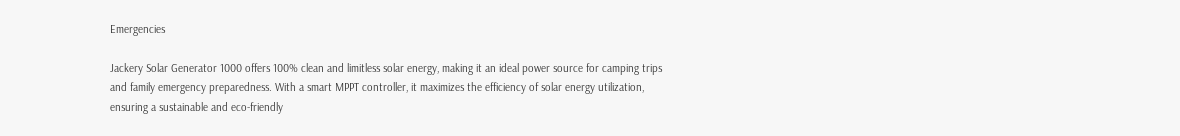Emergencies

Jackery Solar Generator 1000 offers 100% clean and limitless solar energy, making it an ideal power source for camping trips and family emergency preparedness. With a smart MPPT controller, it maximizes the efficiency of solar energy utilization, ensuring a sustainable and eco-friendly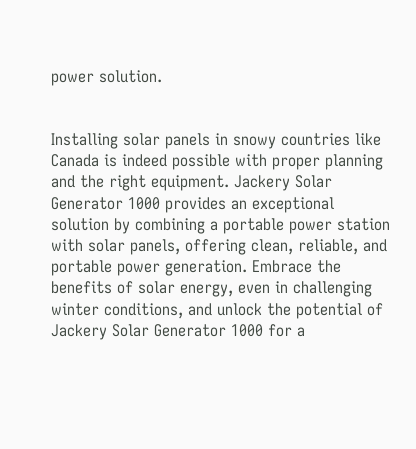power solution.


Installing solar panels in snowy countries like Canada is indeed possible with proper planning and the right equipment. Jackery Solar Generator 1000 provides an exceptional solution by combining a portable power station with solar panels, offering clean, reliable, and portable power generation. Embrace the benefits of solar energy, even in challenging winter conditions, and unlock the potential of Jackery Solar Generator 1000 for a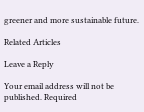greener and more sustainable future.

Related Articles

Leave a Reply

Your email address will not be published. Required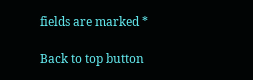fields are marked *

Back to top button